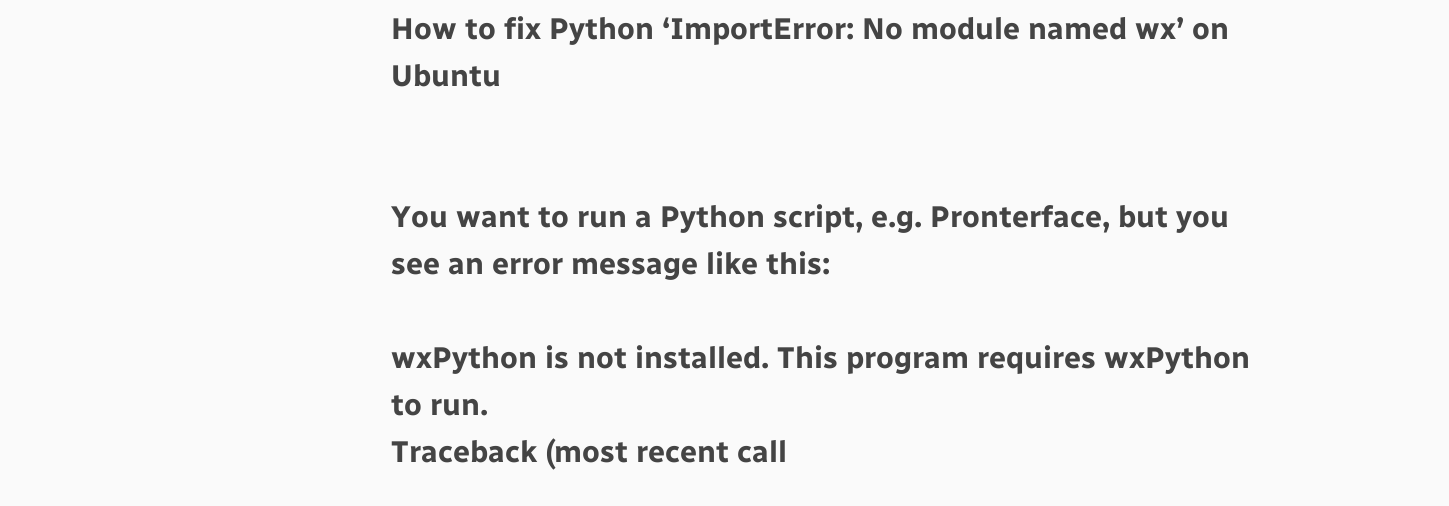How to fix Python ‘ImportError: No module named wx’ on Ubuntu


You want to run a Python script, e.g. Pronterface, but you see an error message like this:

wxPython is not installed. This program requires wxPython to run.
Traceback (most recent call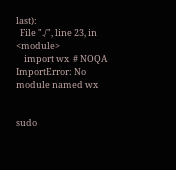last):
  File "./", line 23, in <module>
    import wx  # NOQA
ImportError: No module named wx


sudo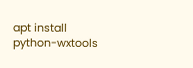apt install python-wxtools